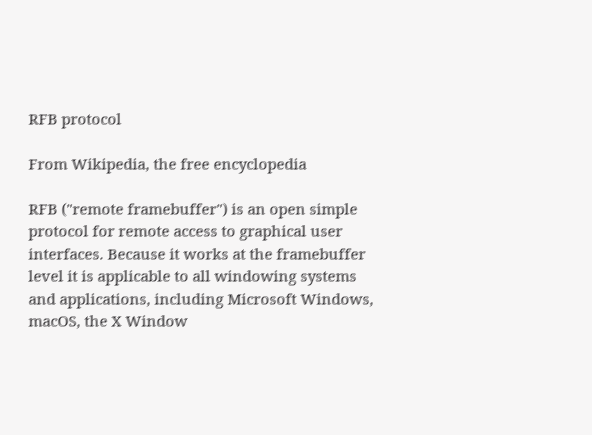RFB protocol

From Wikipedia, the free encyclopedia

RFB ("remote framebuffer") is an open simple protocol for remote access to graphical user interfaces. Because it works at the framebuffer level it is applicable to all windowing systems and applications, including Microsoft Windows, macOS, the X Window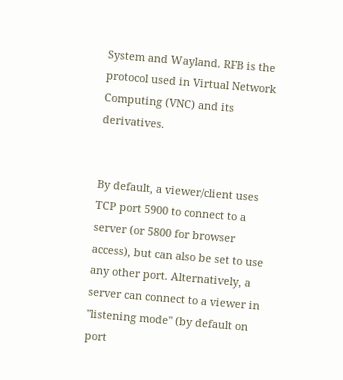System and Wayland. RFB is the protocol used in Virtual Network Computing (VNC) and its derivatives.


By default, a viewer/client uses TCP port 5900 to connect to a server (or 5800 for browser access), but can also be set to use any other port. Alternatively, a server can connect to a viewer in "listening mode" (by default on port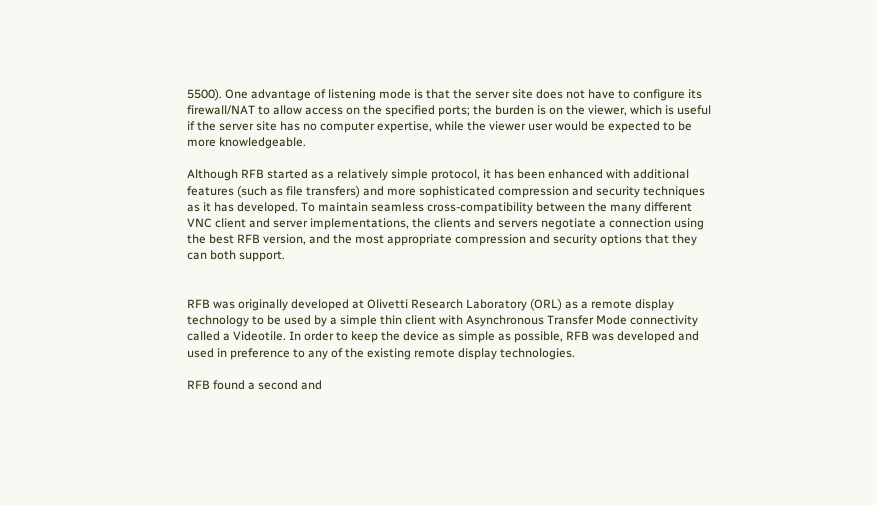5500). One advantage of listening mode is that the server site does not have to configure its firewall/NAT to allow access on the specified ports; the burden is on the viewer, which is useful if the server site has no computer expertise, while the viewer user would be expected to be more knowledgeable.

Although RFB started as a relatively simple protocol, it has been enhanced with additional features (such as file transfers) and more sophisticated compression and security techniques as it has developed. To maintain seamless cross-compatibility between the many different VNC client and server implementations, the clients and servers negotiate a connection using the best RFB version, and the most appropriate compression and security options that they can both support.


RFB was originally developed at Olivetti Research Laboratory (ORL) as a remote display technology to be used by a simple thin client with Asynchronous Transfer Mode connectivity called a Videotile. In order to keep the device as simple as possible, RFB was developed and used in preference to any of the existing remote display technologies.

RFB found a second and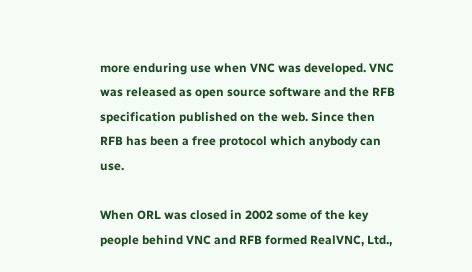more enduring use when VNC was developed. VNC was released as open source software and the RFB specification published on the web. Since then RFB has been a free protocol which anybody can use.

When ORL was closed in 2002 some of the key people behind VNC and RFB formed RealVNC, Ltd.,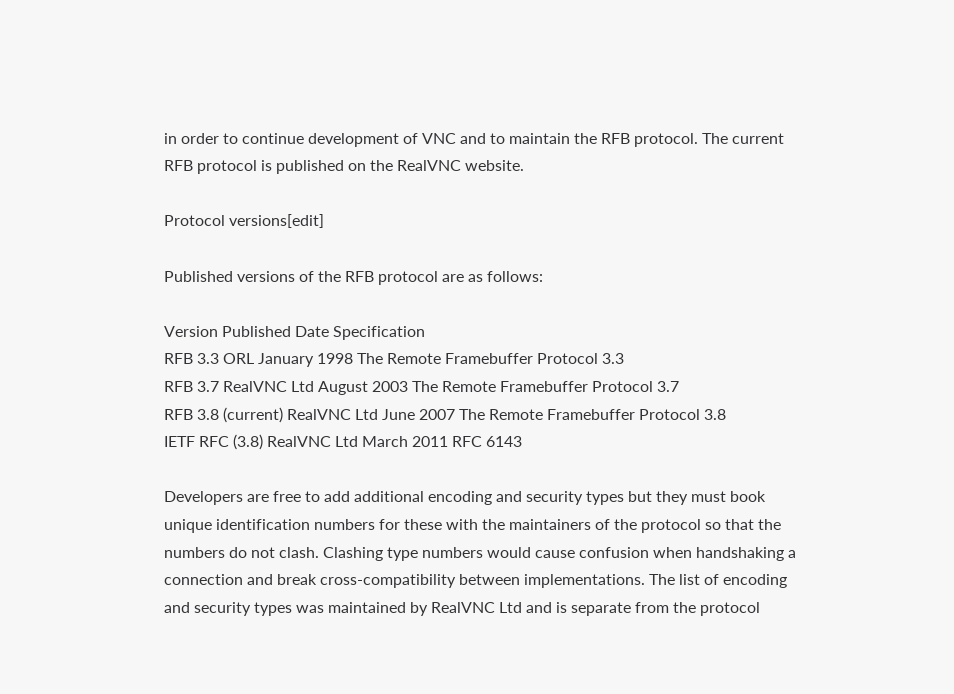in order to continue development of VNC and to maintain the RFB protocol. The current RFB protocol is published on the RealVNC website.

Protocol versions[edit]

Published versions of the RFB protocol are as follows:

Version Published Date Specification
RFB 3.3 ORL January 1998 The Remote Framebuffer Protocol 3.3
RFB 3.7 RealVNC Ltd August 2003 The Remote Framebuffer Protocol 3.7
RFB 3.8 (current) RealVNC Ltd June 2007 The Remote Framebuffer Protocol 3.8
IETF RFC (3.8) RealVNC Ltd March 2011 RFC 6143

Developers are free to add additional encoding and security types but they must book unique identification numbers for these with the maintainers of the protocol so that the numbers do not clash. Clashing type numbers would cause confusion when handshaking a connection and break cross-compatibility between implementations. The list of encoding and security types was maintained by RealVNC Ltd and is separate from the protocol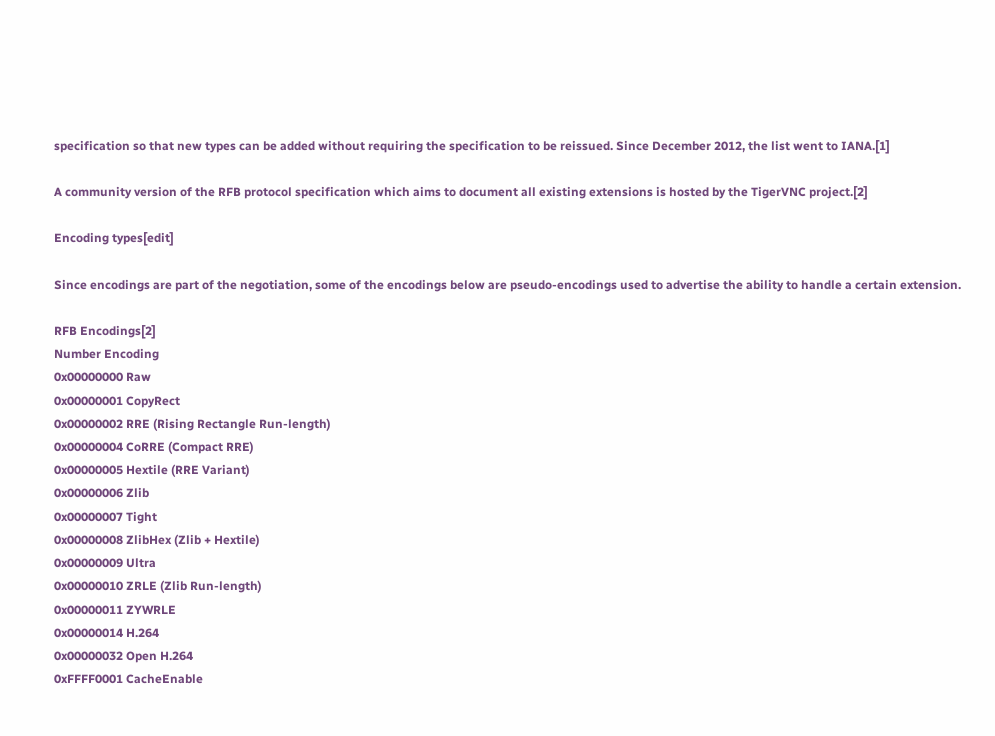specification so that new types can be added without requiring the specification to be reissued. Since December 2012, the list went to IANA.[1]

A community version of the RFB protocol specification which aims to document all existing extensions is hosted by the TigerVNC project.[2]

Encoding types[edit]

Since encodings are part of the negotiation, some of the encodings below are pseudo-encodings used to advertise the ability to handle a certain extension.

RFB Encodings[2]
Number Encoding
0x00000000 Raw
0x00000001 CopyRect
0x00000002 RRE (Rising Rectangle Run-length)
0x00000004 CoRRE (Compact RRE)
0x00000005 Hextile (RRE Variant)
0x00000006 Zlib
0x00000007 Tight
0x00000008 ZlibHex (Zlib + Hextile)
0x00000009 Ultra
0x00000010 ZRLE (Zlib Run-length)
0x00000011 ZYWRLE
0x00000014 H.264
0x00000032 Open H.264
0xFFFF0001 CacheEnable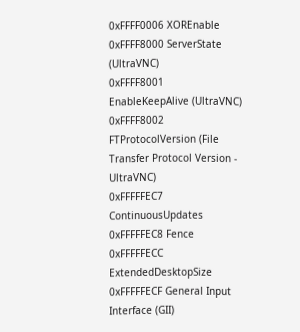0xFFFF0006 XOREnable
0xFFFF8000 ServerState (UltraVNC)
0xFFFF8001 EnableKeepAlive (UltraVNC)
0xFFFF8002 FTProtocolVersion (File Transfer Protocol Version - UltraVNC)
0xFFFFFEC7 ContinuousUpdates
0xFFFFFEC8 Fence
0xFFFFFECC ExtendedDesktopSize
0xFFFFFECF General Input Interface (GII)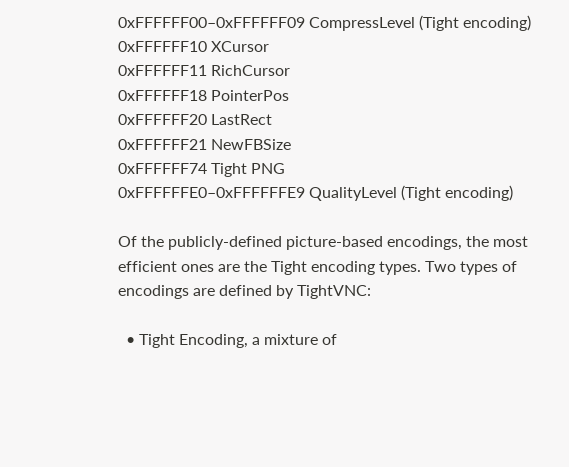0xFFFFFF00–0xFFFFFF09 CompressLevel (Tight encoding)
0xFFFFFF10 XCursor
0xFFFFFF11 RichCursor
0xFFFFFF18 PointerPos
0xFFFFFF20 LastRect
0xFFFFFF21 NewFBSize
0xFFFFFF74 Tight PNG
0xFFFFFFE0–0xFFFFFFE9 QualityLevel (Tight encoding)

Of the publicly-defined picture-based encodings, the most efficient ones are the Tight encoding types. Two types of encodings are defined by TightVNC:

  • Tight Encoding, a mixture of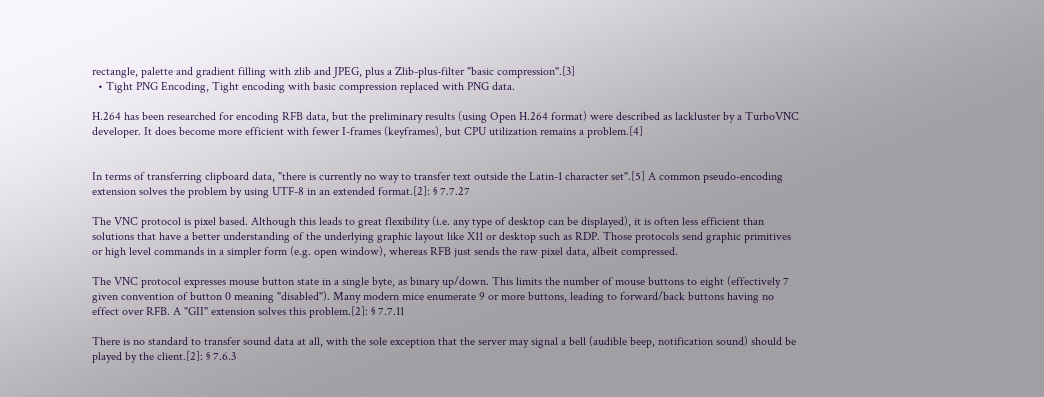rectangle, palette and gradient filling with zlib and JPEG, plus a Zlib-plus-filter "basic compression".[3]
  • Tight PNG Encoding, Tight encoding with basic compression replaced with PNG data.

H.264 has been researched for encoding RFB data, but the preliminary results (using Open H.264 format) were described as lackluster by a TurboVNC developer. It does become more efficient with fewer I-frames (keyframes), but CPU utilization remains a problem.[4]


In terms of transferring clipboard data, "there is currently no way to transfer text outside the Latin-1 character set".[5] A common pseudo-encoding extension solves the problem by using UTF-8 in an extended format.[2]: § 7.7.27

The VNC protocol is pixel based. Although this leads to great flexibility (i.e. any type of desktop can be displayed), it is often less efficient than solutions that have a better understanding of the underlying graphic layout like X11 or desktop such as RDP. Those protocols send graphic primitives or high level commands in a simpler form (e.g. open window), whereas RFB just sends the raw pixel data, albeit compressed.

The VNC protocol expresses mouse button state in a single byte, as binary up/down. This limits the number of mouse buttons to eight (effectively 7 given convention of button 0 meaning "disabled"). Many modern mice enumerate 9 or more buttons, leading to forward/back buttons having no effect over RFB. A "GII" extension solves this problem.[2]: § 7.7.11

There is no standard to transfer sound data at all, with the sole exception that the server may signal a bell (audible beep, notification sound) should be played by the client.[2]: § 7.6.3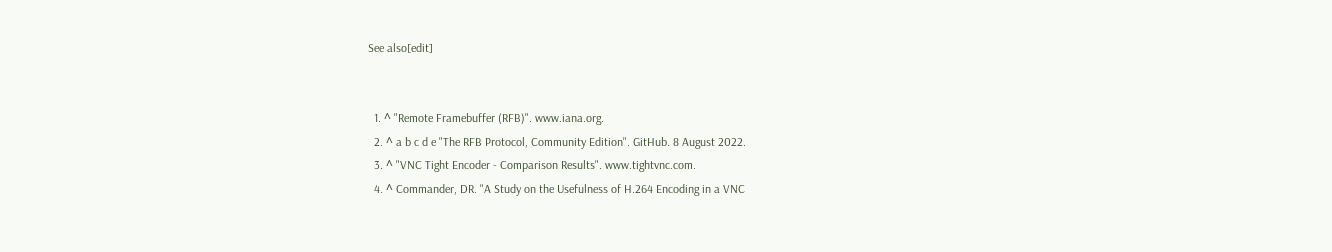See also[edit]


  1. ^ "Remote Framebuffer (RFB)". www.iana.org.
  2. ^ a b c d e "The RFB Protocol, Community Edition". GitHub. 8 August 2022.
  3. ^ "VNC Tight Encoder - Comparison Results". www.tightvnc.com.
  4. ^ Commander, DR. "A Study on the Usefulness of H.264 Encoding in a VNC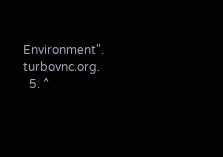Environment". turbovnc.org.
  5. ^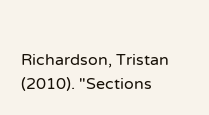Richardson, Tristan (2010). "Sections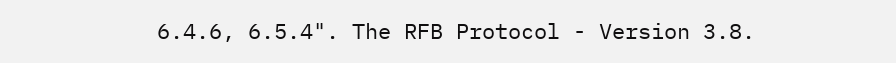6.4.6, 6.5.4". The RFB Protocol - Version 3.8.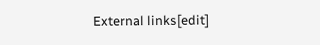External links[edit]